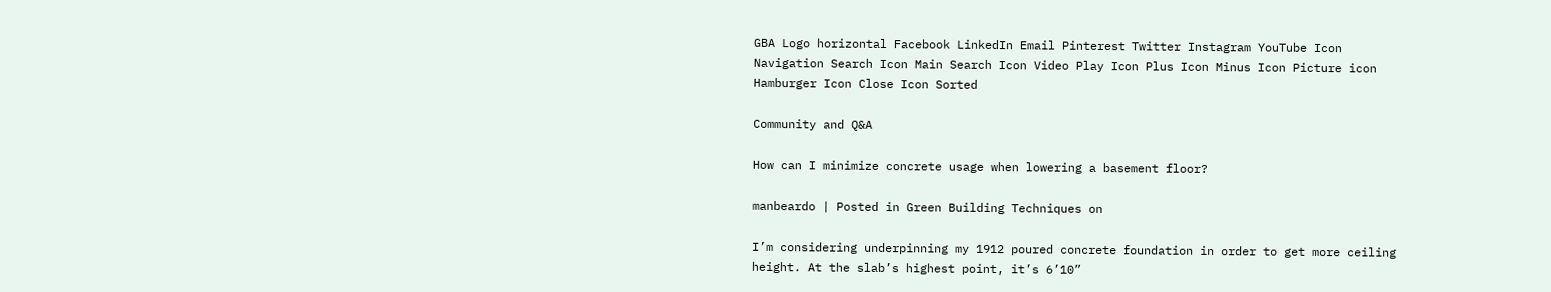GBA Logo horizontal Facebook LinkedIn Email Pinterest Twitter Instagram YouTube Icon Navigation Search Icon Main Search Icon Video Play Icon Plus Icon Minus Icon Picture icon Hamburger Icon Close Icon Sorted

Community and Q&A

How can I minimize concrete usage when lowering a basement floor?

manbeardo | Posted in Green Building Techniques on

I’m considering underpinning my 1912 poured concrete foundation in order to get more ceiling height. At the slab’s highest point, it’s 6’10”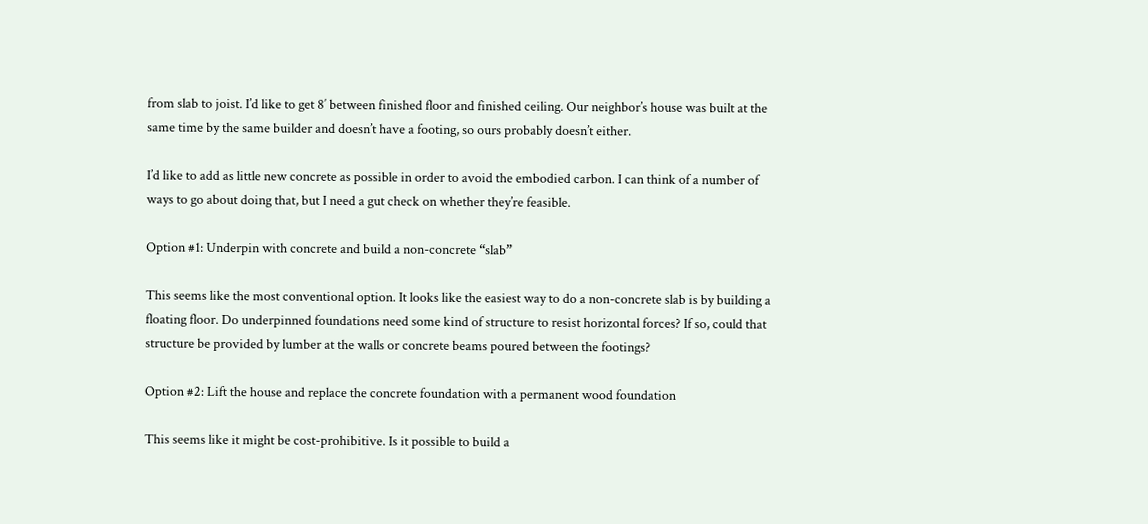from slab to joist. I’d like to get 8′ between finished floor and finished ceiling. Our neighbor’s house was built at the same time by the same builder and doesn’t have a footing, so ours probably doesn’t either.

I’d like to add as little new concrete as possible in order to avoid the embodied carbon. I can think of a number of ways to go about doing that, but I need a gut check on whether they’re feasible.

Option #1: Underpin with concrete and build a non-concrete “slab”

This seems like the most conventional option. It looks like the easiest way to do a non-concrete slab is by building a floating floor. Do underpinned foundations need some kind of structure to resist horizontal forces? If so, could that structure be provided by lumber at the walls or concrete beams poured between the footings?

Option #2: Lift the house and replace the concrete foundation with a permanent wood foundation

This seems like it might be cost-prohibitive. Is it possible to build a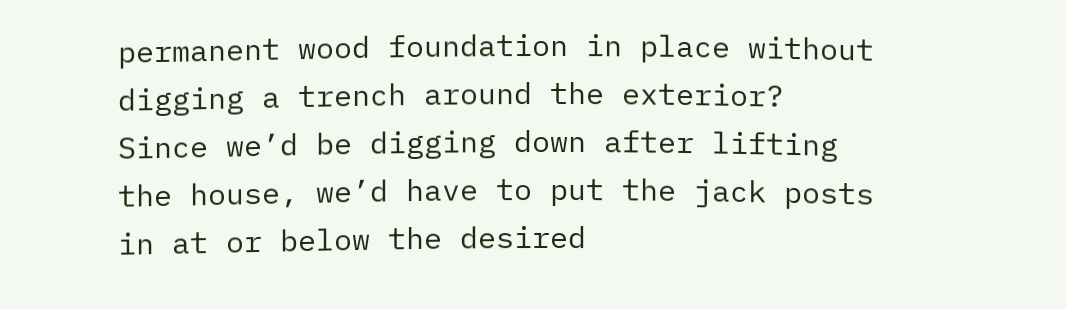permanent wood foundation in place without digging a trench around the exterior? Since we’d be digging down after lifting the house, we’d have to put the jack posts in at or below the desired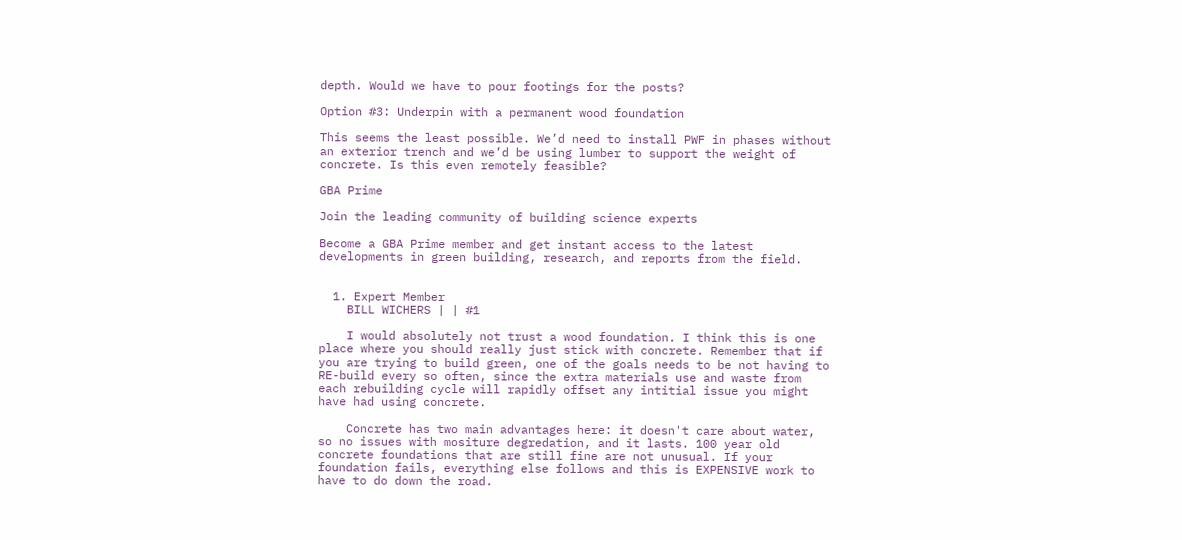depth. Would we have to pour footings for the posts?

Option #3: Underpin with a permanent wood foundation

This seems the least possible. We’d need to install PWF in phases without an exterior trench and we’d be using lumber to support the weight of concrete. Is this even remotely feasible?

GBA Prime

Join the leading community of building science experts

Become a GBA Prime member and get instant access to the latest developments in green building, research, and reports from the field.


  1. Expert Member
    BILL WICHERS | | #1

    I would absolutely not trust a wood foundation. I think this is one place where you should really just stick with concrete. Remember that if you are trying to build green, one of the goals needs to be not having to RE-build every so often, since the extra materials use and waste from each rebuilding cycle will rapidly offset any intitial issue you might have had using concrete.

    Concrete has two main advantages here: it doesn't care about water, so no issues with mositure degredation, and it lasts. 100 year old concrete foundations that are still fine are not unusual. If your foundation fails, everything else follows and this is EXPENSIVE work to have to do down the road.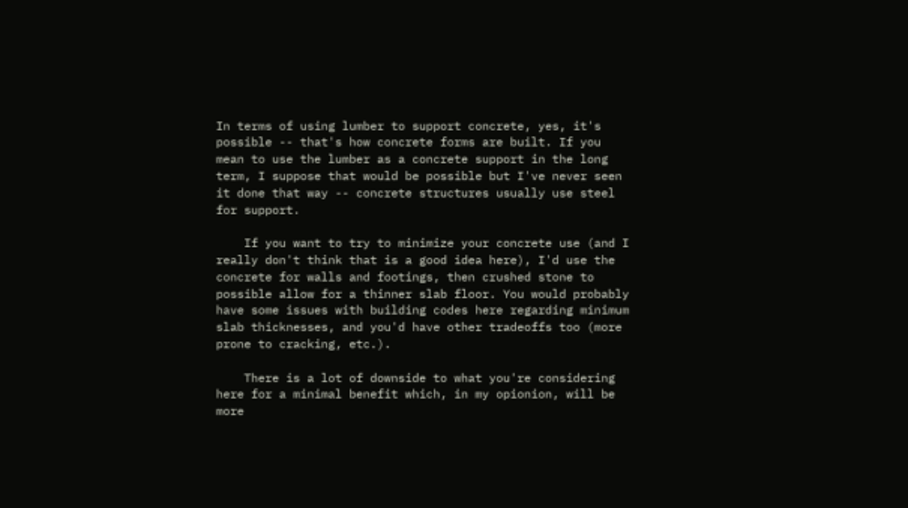In terms of using lumber to support concrete, yes, it's possible -- that's how concrete forms are built. If you mean to use the lumber as a concrete support in the long term, I suppose that would be possible but I've never seen it done that way -- concrete structures usually use steel for support.

    If you want to try to minimize your concrete use (and I really don't think that is a good idea here), I'd use the concrete for walls and footings, then crushed stone to possible allow for a thinner slab floor. You would probably have some issues with building codes here regarding minimum slab thicknesses, and you'd have other tradeoffs too (more prone to cracking, etc.).

    There is a lot of downside to what you're considering here for a minimal benefit which, in my opionion, will be more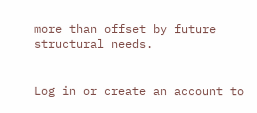more than offset by future structural needs.


Log in or create an account to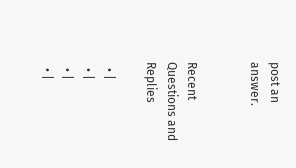post an answer.


Recent Questions and Replies

  • |
  • |
  • |
  • |